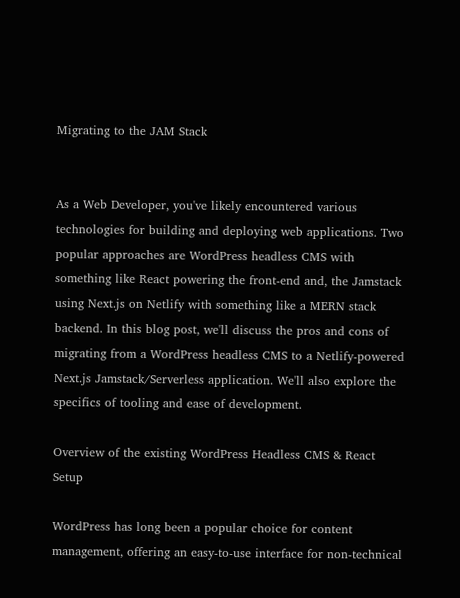Migrating to the JAM Stack


As a Web Developer, you've likely encountered various technologies for building and deploying web applications. Two popular approaches are WordPress headless CMS with something like React powering the front-end and, the Jamstack using Next.js on Netlify with something like a MERN stack backend. In this blog post, we'll discuss the pros and cons of migrating from a WordPress headless CMS to a Netlify-powered Next.js Jamstack/Serverless application. We'll also explore the specifics of tooling and ease of development.

Overview of the existing WordPress Headless CMS & React Setup

WordPress has long been a popular choice for content management, offering an easy-to-use interface for non-technical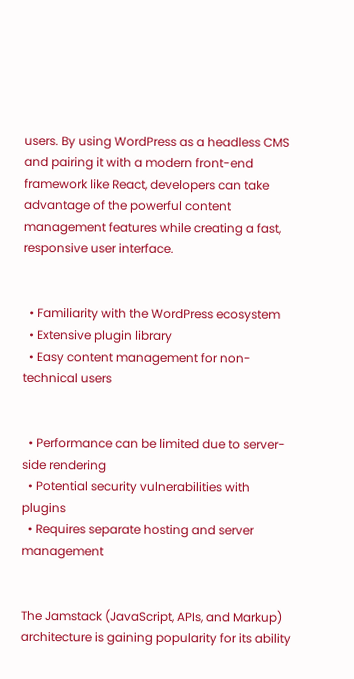users. By using WordPress as a headless CMS and pairing it with a modern front-end framework like React, developers can take advantage of the powerful content management features while creating a fast, responsive user interface.


  • Familiarity with the WordPress ecosystem
  • Extensive plugin library
  • Easy content management for non-technical users


  • Performance can be limited due to server-side rendering
  • Potential security vulnerabilities with plugins
  • Requires separate hosting and server management


The Jamstack (JavaScript, APIs, and Markup) architecture is gaining popularity for its ability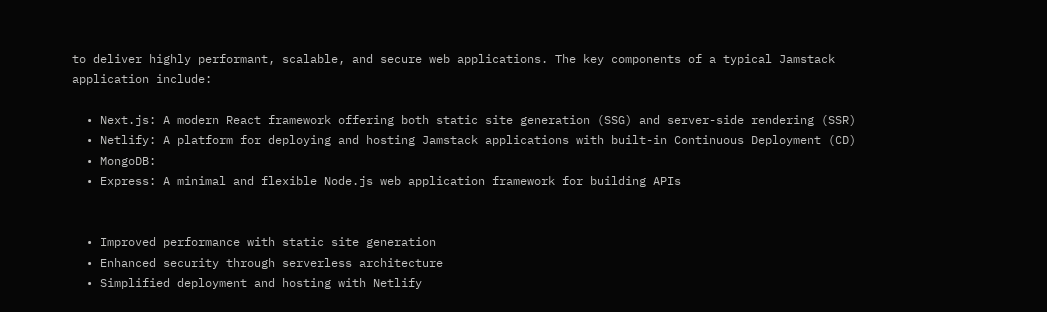to deliver highly performant, scalable, and secure web applications. The key components of a typical Jamstack application include:

  • Next.js: A modern React framework offering both static site generation (SSG) and server-side rendering (SSR)
  • Netlify: A platform for deploying and hosting Jamstack applications with built-in Continuous Deployment (CD)
  • MongoDB:
  • Express: A minimal and flexible Node.js web application framework for building APIs


  • Improved performance with static site generation
  • Enhanced security through serverless architecture
  • Simplified deployment and hosting with Netlify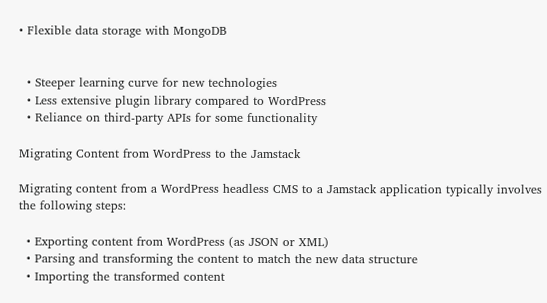• Flexible data storage with MongoDB


  • Steeper learning curve for new technologies
  • Less extensive plugin library compared to WordPress
  • Reliance on third-party APIs for some functionality

Migrating Content from WordPress to the Jamstack

Migrating content from a WordPress headless CMS to a Jamstack application typically involves the following steps:

  • Exporting content from WordPress (as JSON or XML)
  • Parsing and transforming the content to match the new data structure
  • Importing the transformed content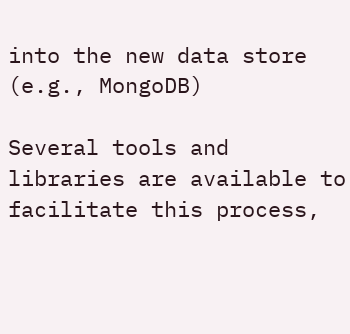into the new data store (e.g., MongoDB)

Several tools and libraries are available to facilitate this process,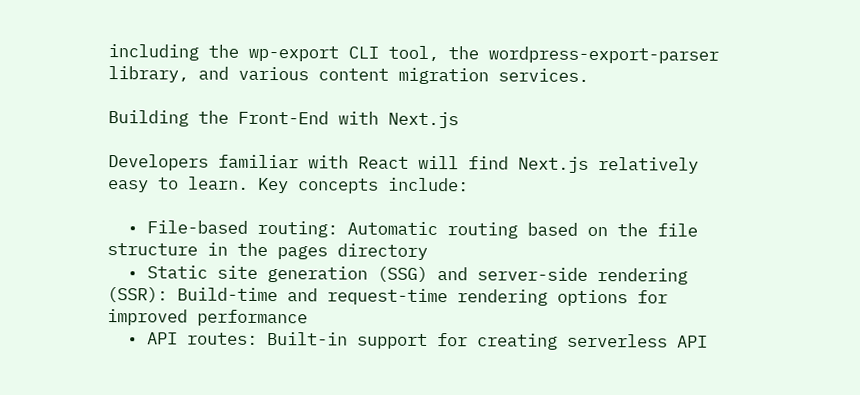including the wp-export CLI tool, the wordpress-export-parser library, and various content migration services.

Building the Front-End with Next.js

Developers familiar with React will find Next.js relatively easy to learn. Key concepts include:

  • File-based routing: Automatic routing based on the file structure in the pages directory
  • Static site generation (SSG) and server-side rendering (SSR): Build-time and request-time rendering options for improved performance
  • API routes: Built-in support for creating serverless API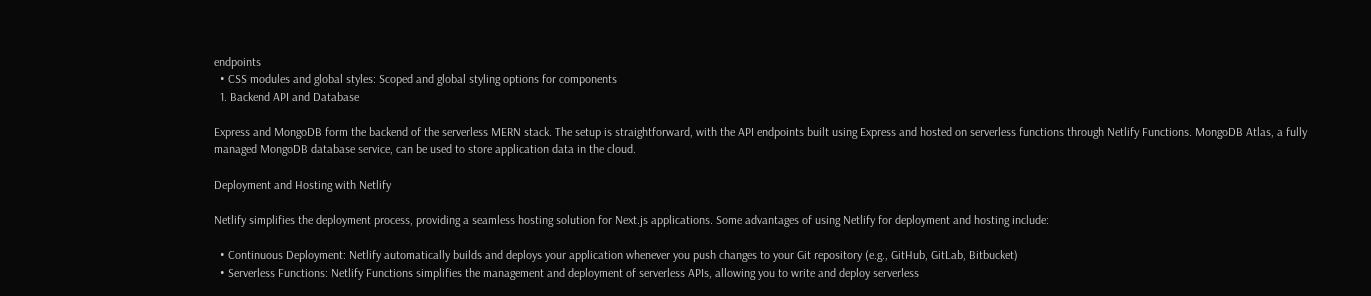endpoints
  • CSS modules and global styles: Scoped and global styling options for components
  1. Backend API and Database

Express and MongoDB form the backend of the serverless MERN stack. The setup is straightforward, with the API endpoints built using Express and hosted on serverless functions through Netlify Functions. MongoDB Atlas, a fully managed MongoDB database service, can be used to store application data in the cloud.

Deployment and Hosting with Netlify

Netlify simplifies the deployment process, providing a seamless hosting solution for Next.js applications. Some advantages of using Netlify for deployment and hosting include:

  • Continuous Deployment: Netlify automatically builds and deploys your application whenever you push changes to your Git repository (e.g., GitHub, GitLab, Bitbucket)
  • Serverless Functions: Netlify Functions simplifies the management and deployment of serverless APIs, allowing you to write and deploy serverless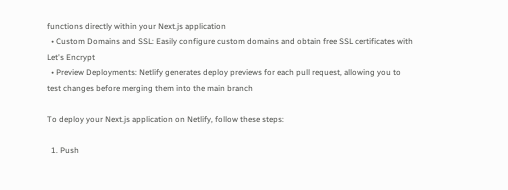functions directly within your Next.js application
  • Custom Domains and SSL: Easily configure custom domains and obtain free SSL certificates with Let's Encrypt
  • Preview Deployments: Netlify generates deploy previews for each pull request, allowing you to test changes before merging them into the main branch

To deploy your Next.js application on Netlify, follow these steps:

  1. Push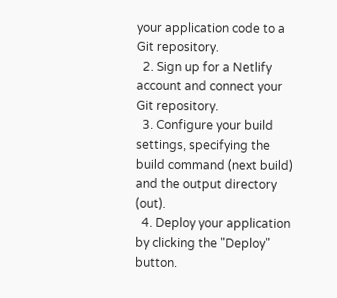your application code to a Git repository.
  2. Sign up for a Netlify account and connect your Git repository.
  3. Configure your build settings, specifying the build command (next build) and the output directory (out).
  4. Deploy your application by clicking the "Deploy" button.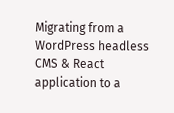Migrating from a WordPress headless CMS & React application to a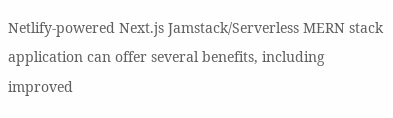Netlify-powered Next.js Jamstack/Serverless MERN stack application can offer several benefits, including improved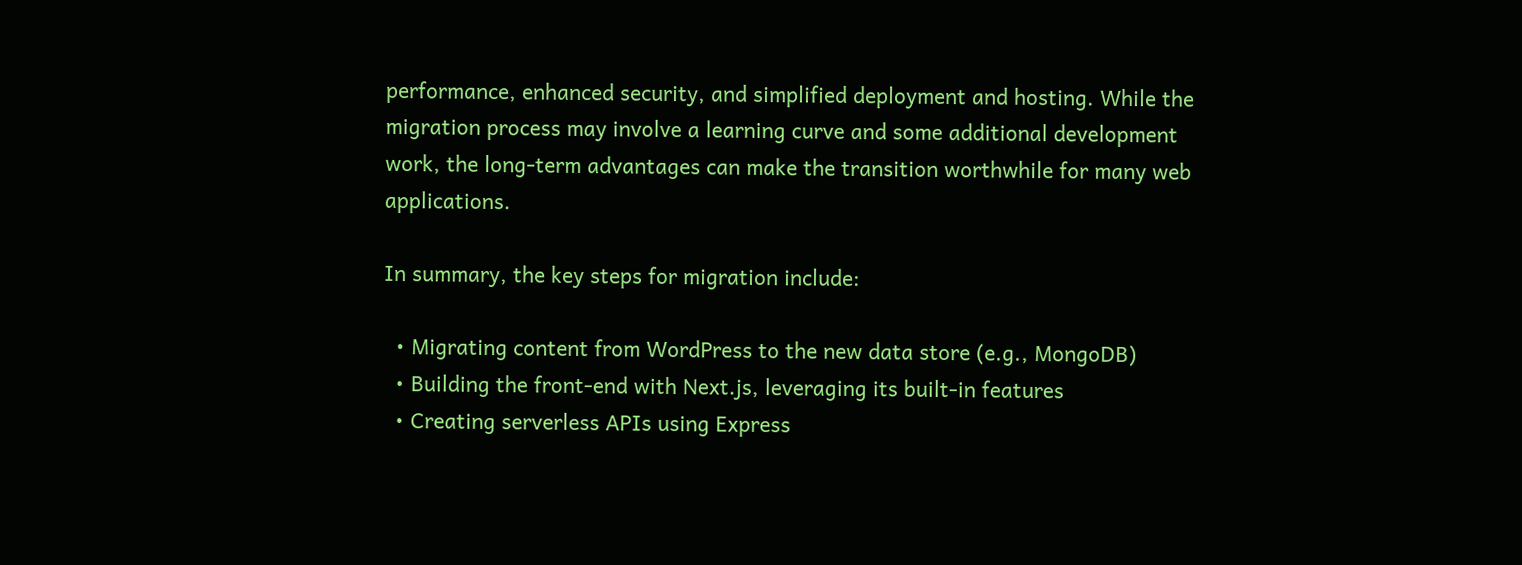performance, enhanced security, and simplified deployment and hosting. While the migration process may involve a learning curve and some additional development work, the long-term advantages can make the transition worthwhile for many web applications.

In summary, the key steps for migration include:

  • Migrating content from WordPress to the new data store (e.g., MongoDB)
  • Building the front-end with Next.js, leveraging its built-in features
  • Creating serverless APIs using Express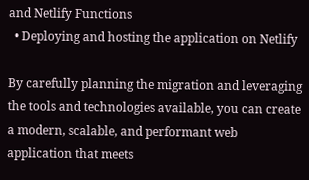and Netlify Functions
  • Deploying and hosting the application on Netlify

By carefully planning the migration and leveraging the tools and technologies available, you can create a modern, scalable, and performant web application that meets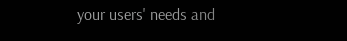your users' needs and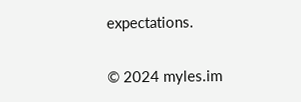expectations.

© 2024 myles.im